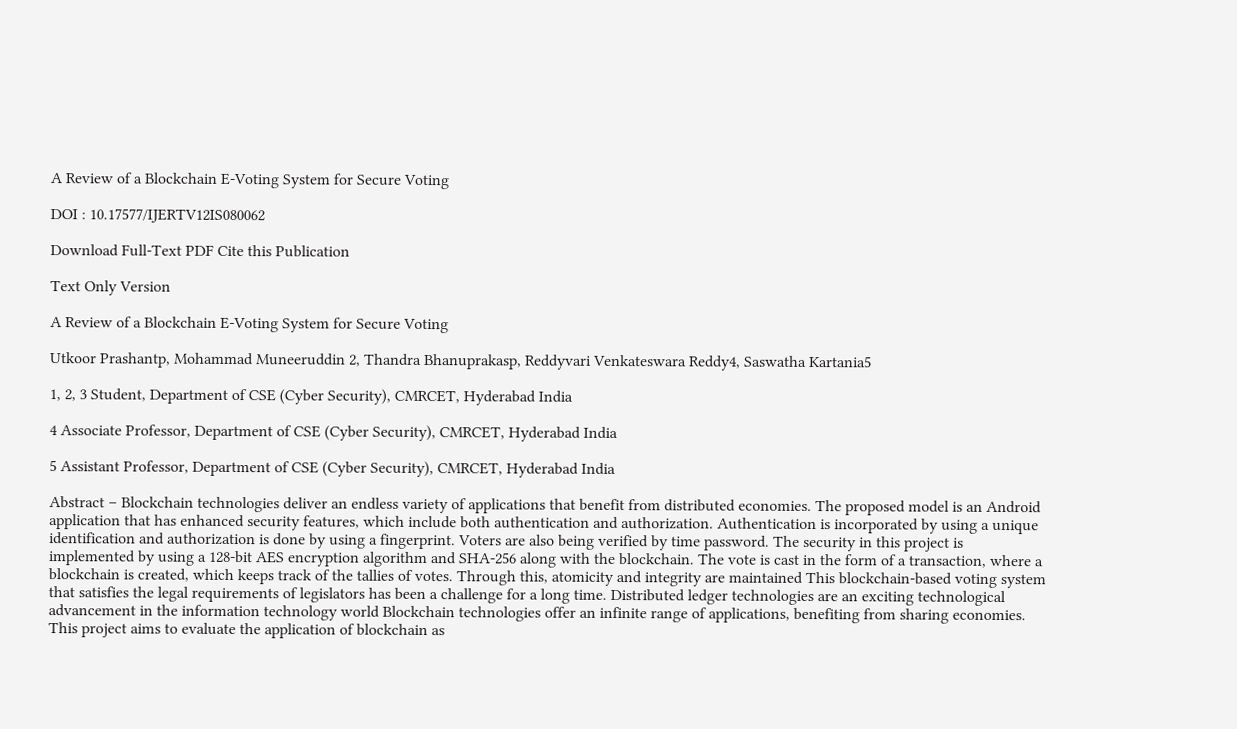A Review of a Blockchain E-Voting System for Secure Voting

DOI : 10.17577/IJERTV12IS080062

Download Full-Text PDF Cite this Publication

Text Only Version

A Review of a Blockchain E-Voting System for Secure Voting

Utkoor Prashantp, Mohammad Muneeruddin 2, Thandra Bhanuprakasp, Reddyvari Venkateswara Reddy4, Saswatha Kartania5

1, 2, 3 Student, Department of CSE (Cyber Security), CMRCET, Hyderabad India

4 Associate Professor, Department of CSE (Cyber Security), CMRCET, Hyderabad India

5 Assistant Professor, Department of CSE (Cyber Security), CMRCET, Hyderabad India

Abstract – Blockchain technologies deliver an endless variety of applications that benefit from distributed economies. The proposed model is an Android application that has enhanced security features, which include both authentication and authorization. Authentication is incorporated by using a unique identification and authorization is done by using a fingerprint. Voters are also being verified by time password. The security in this project is implemented by using a 128-bit AES encryption algorithm and SHA-256 along with the blockchain. The vote is cast in the form of a transaction, where a blockchain is created, which keeps track of the tallies of votes. Through this, atomicity and integrity are maintained This blockchain-based voting system that satisfies the legal requirements of legislators has been a challenge for a long time. Distributed ledger technologies are an exciting technological advancement in the information technology world Blockchain technologies offer an infinite range of applications, benefiting from sharing economies. This project aims to evaluate the application of blockchain as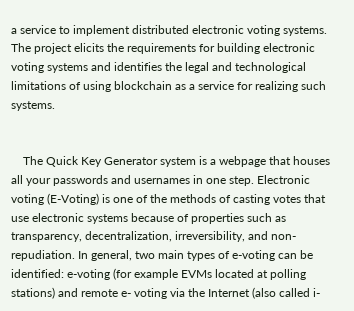a service to implement distributed electronic voting systems. The project elicits the requirements for building electronic voting systems and identifies the legal and technological limitations of using blockchain as a service for realizing such systems.


    The Quick Key Generator system is a webpage that houses all your passwords and usernames in one step. Electronic voting (E-Voting) is one of the methods of casting votes that use electronic systems because of properties such as transparency, decentralization, irreversibility, and non-repudiation. In general, two main types of e-voting can be identified: e-voting (for example EVMs located at polling stations) and remote e- voting via the Internet (also called i-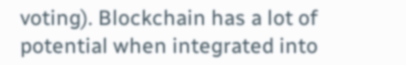voting). Blockchain has a lot of potential when integrated into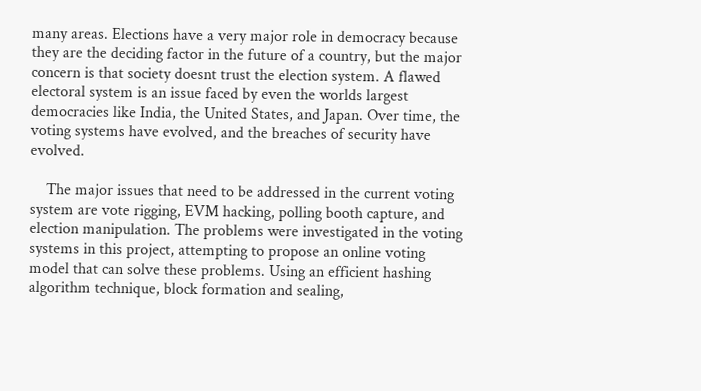many areas. Elections have a very major role in democracy because they are the deciding factor in the future of a country, but the major concern is that society doesnt trust the election system. A flawed electoral system is an issue faced by even the worlds largest democracies like India, the United States, and Japan. Over time, the voting systems have evolved, and the breaches of security have evolved.

    The major issues that need to be addressed in the current voting system are vote rigging, EVM hacking, polling booth capture, and election manipulation. The problems were investigated in the voting systems in this project, attempting to propose an online voting model that can solve these problems. Using an efficient hashing algorithm technique, block formation and sealing,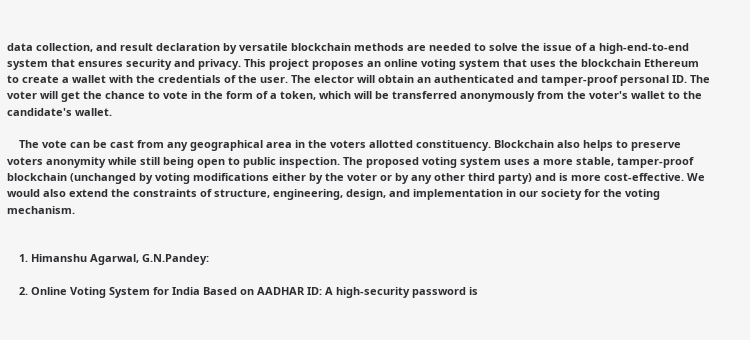data collection, and result declaration by versatile blockchain methods are needed to solve the issue of a high-end-to-end system that ensures security and privacy. This project proposes an online voting system that uses the blockchain Ethereum to create a wallet with the credentials of the user. The elector will obtain an authenticated and tamper-proof personal ID. The voter will get the chance to vote in the form of a token, which will be transferred anonymously from the voter's wallet to the candidate's wallet.

    The vote can be cast from any geographical area in the voters allotted constituency. Blockchain also helps to preserve voters anonymity while still being open to public inspection. The proposed voting system uses a more stable, tamper-proof blockchain (unchanged by voting modifications either by the voter or by any other third party) and is more cost-effective. We would also extend the constraints of structure, engineering, design, and implementation in our society for the voting mechanism.


    1. Himanshu Agarwal, G.N.Pandey:

    2. Online Voting System for India Based on AADHAR ID: A high-security password is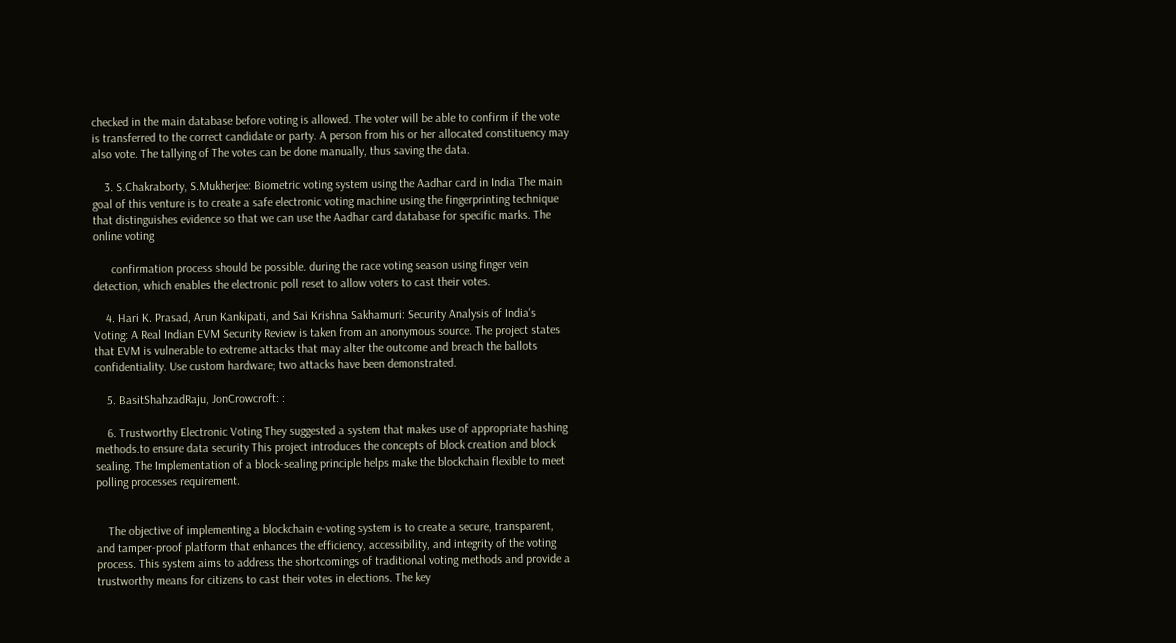checked in the main database before voting is allowed. The voter will be able to confirm if the vote is transferred to the correct candidate or party. A person from his or her allocated constituency may also vote. The tallying of The votes can be done manually, thus saving the data.

    3. S.Chakraborty, S.Mukherjee: Biometric voting system using the Aadhar card in India The main goal of this venture is to create a safe electronic voting machine using the fingerprinting technique that distinguishes evidence so that we can use the Aadhar card database for specific marks. The online voting

      confirmation process should be possible. during the race voting season using finger vein detection, which enables the electronic poll reset to allow voters to cast their votes.

    4. Hari K. Prasad, Arun Kankipati, and Sai Krishna Sakhamuri: Security Analysis of India's Voting: A Real Indian EVM Security Review is taken from an anonymous source. The project states that EVM is vulnerable to extreme attacks that may alter the outcome and breach the ballots confidentiality. Use custom hardware; two attacks have been demonstrated.

    5. BasitShahzadRaju, JonCrowcroft: :

    6. Trustworthy Electronic Voting They suggested a system that makes use of appropriate hashing methods.to ensure data security This project introduces the concepts of block creation and block sealing. The Implementation of a block-sealing principle helps make the blockchain flexible to meet polling processes requirement.


    The objective of implementing a blockchain e-voting system is to create a secure, transparent, and tamper-proof platform that enhances the efficiency, accessibility, and integrity of the voting process. This system aims to address the shortcomings of traditional voting methods and provide a trustworthy means for citizens to cast their votes in elections. The key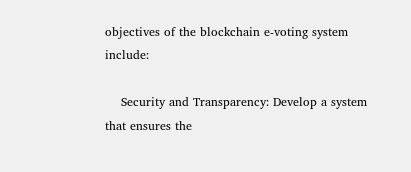objectives of the blockchain e-voting system include:

    Security and Transparency: Develop a system that ensures the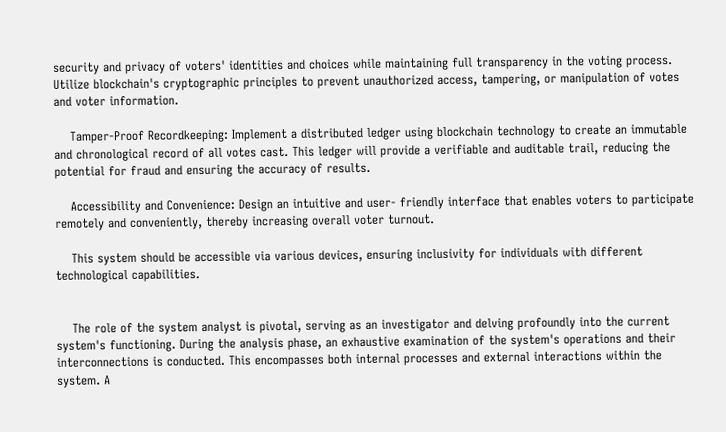security and privacy of voters' identities and choices while maintaining full transparency in the voting process. Utilize blockchain's cryptographic principles to prevent unauthorized access, tampering, or manipulation of votes and voter information.

    Tamper-Proof Recordkeeping: Implement a distributed ledger using blockchain technology to create an immutable and chronological record of all votes cast. This ledger will provide a verifiable and auditable trail, reducing the potential for fraud and ensuring the accuracy of results.

    Accessibility and Convenience: Design an intuitive and user- friendly interface that enables voters to participate remotely and conveniently, thereby increasing overall voter turnout.

    This system should be accessible via various devices, ensuring inclusivity for individuals with different technological capabilities.


    The role of the system analyst is pivotal, serving as an investigator and delving profoundly into the current system's functioning. During the analysis phase, an exhaustive examination of the system's operations and their interconnections is conducted. This encompasses both internal processes and external interactions within the system. A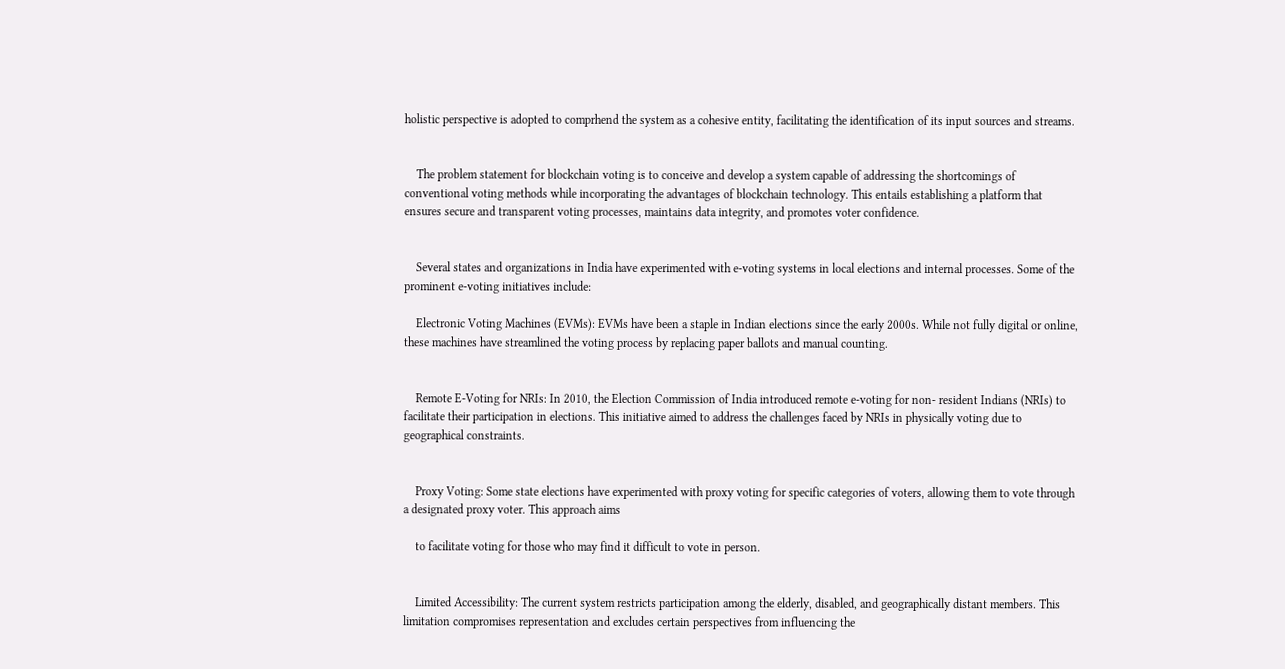holistic perspective is adopted to comprhend the system as a cohesive entity, facilitating the identification of its input sources and streams.


    The problem statement for blockchain voting is to conceive and develop a system capable of addressing the shortcomings of conventional voting methods while incorporating the advantages of blockchain technology. This entails establishing a platform that ensures secure and transparent voting processes, maintains data integrity, and promotes voter confidence.


    Several states and organizations in India have experimented with e-voting systems in local elections and internal processes. Some of the prominent e-voting initiatives include:

    Electronic Voting Machines (EVMs): EVMs have been a staple in Indian elections since the early 2000s. While not fully digital or online, these machines have streamlined the voting process by replacing paper ballots and manual counting.


    Remote E-Voting for NRIs: In 2010, the Election Commission of India introduced remote e-voting for non- resident Indians (NRIs) to facilitate their participation in elections. This initiative aimed to address the challenges faced by NRIs in physically voting due to geographical constraints.


    Proxy Voting: Some state elections have experimented with proxy voting for specific categories of voters, allowing them to vote through a designated proxy voter. This approach aims

    to facilitate voting for those who may find it difficult to vote in person.


    Limited Accessibility: The current system restricts participation among the elderly, disabled, and geographically distant members. This limitation compromises representation and excludes certain perspectives from influencing the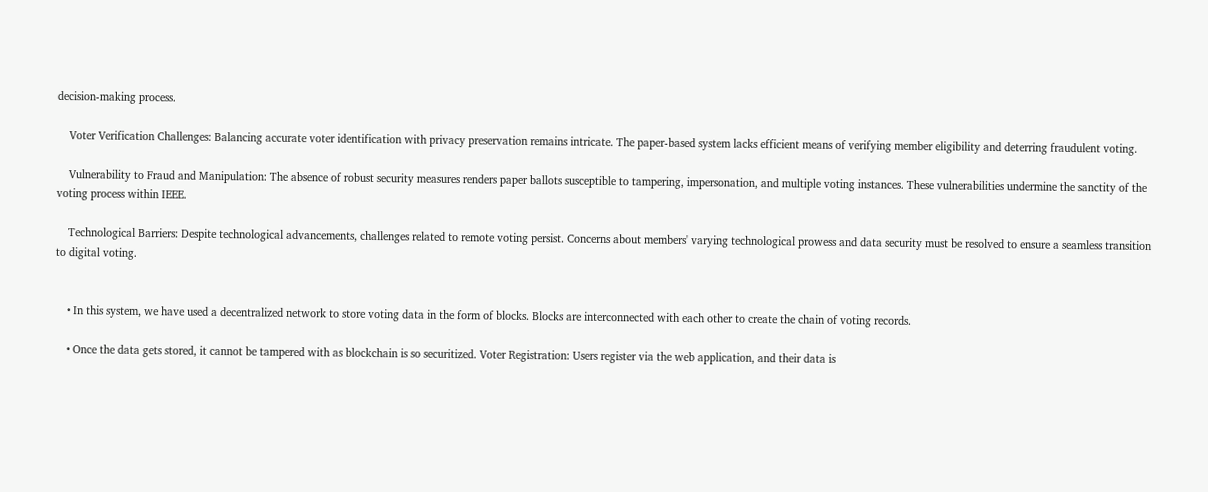decision-making process.

    Voter Verification Challenges: Balancing accurate voter identification with privacy preservation remains intricate. The paper-based system lacks efficient means of verifying member eligibility and deterring fraudulent voting.

    Vulnerability to Fraud and Manipulation: The absence of robust security measures renders paper ballots susceptible to tampering, impersonation, and multiple voting instances. These vulnerabilities undermine the sanctity of the voting process within IEEE.

    Technological Barriers: Despite technological advancements, challenges related to remote voting persist. Concerns about members' varying technological prowess and data security must be resolved to ensure a seamless transition to digital voting.


    • In this system, we have used a decentralized network to store voting data in the form of blocks. Blocks are interconnected with each other to create the chain of voting records.

    • Once the data gets stored, it cannot be tampered with as blockchain is so securitized. Voter Registration: Users register via the web application, and their data is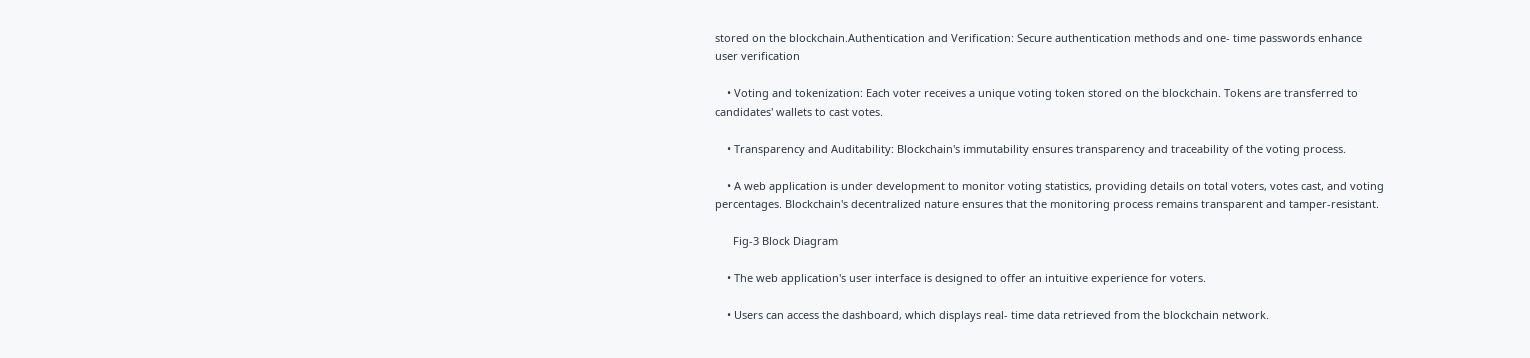stored on the blockchain.Authentication and Verification: Secure authentication methods and one- time passwords enhance user verification

    • Voting and tokenization: Each voter receives a unique voting token stored on the blockchain. Tokens are transferred to candidates' wallets to cast votes.

    • Transparency and Auditability: Blockchain's immutability ensures transparency and traceability of the voting process.

    • A web application is under development to monitor voting statistics, providing details on total voters, votes cast, and voting percentages. Blockchain's decentralized nature ensures that the monitoring process remains transparent and tamper-resistant.

      Fig-3 Block Diagram

    • The web application's user interface is designed to offer an intuitive experience for voters.

    • Users can access the dashboard, which displays real- time data retrieved from the blockchain network.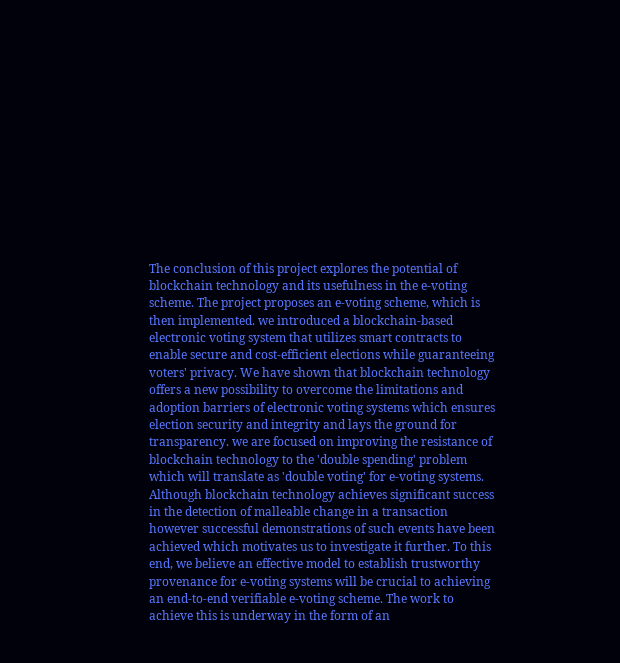The conclusion of this project explores the potential of blockchain technology and its usefulness in the e-voting scheme. The project proposes an e-voting scheme, which is then implemented. we introduced a blockchain-based electronic voting system that utilizes smart contracts to enable secure and cost-efficient elections while guaranteeing voters' privacy. We have shown that blockchain technology offers a new possibility to overcome the limitations and adoption barriers of electronic voting systems which ensures election security and integrity and lays the ground for transparency. we are focused on improving the resistance of blockchain technology to the 'double spending' problem which will translate as 'double voting' for e-voting systems. Although blockchain technology achieves significant success in the detection of malleable change in a transaction however successful demonstrations of such events have been achieved which motivates us to investigate it further. To this end, we believe an effective model to establish trustworthy provenance for e-voting systems will be crucial to achieving an end-to-end verifiable e-voting scheme. The work to achieve this is underway in the form of an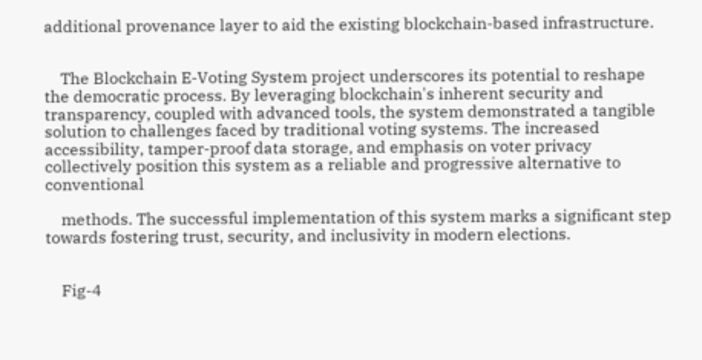additional provenance layer to aid the existing blockchain-based infrastructure.


    The Blockchain E-Voting System project underscores its potential to reshape the democratic process. By leveraging blockchain's inherent security and transparency, coupled with advanced tools, the system demonstrated a tangible solution to challenges faced by traditional voting systems. The increased accessibility, tamper-proof data storage, and emphasis on voter privacy collectively position this system as a reliable and progressive alternative to conventional

    methods. The successful implementation of this system marks a significant step towards fostering trust, security, and inclusivity in modern elections.


    Fig-4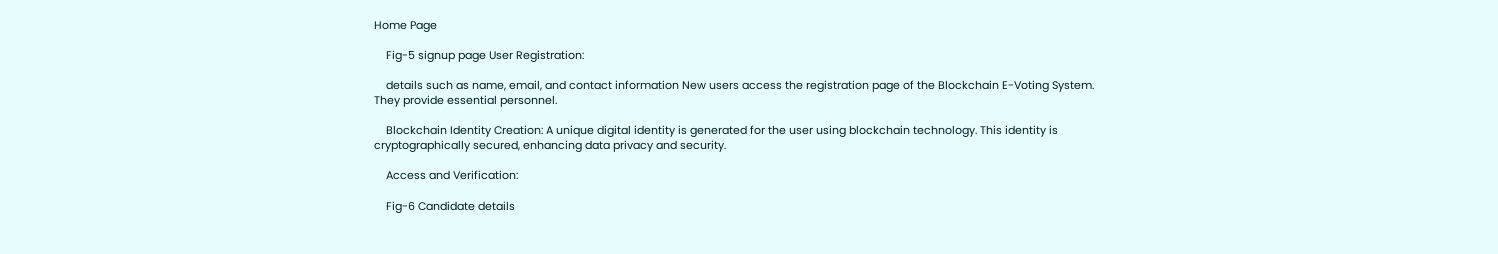Home Page

    Fig-5 signup page User Registration:

    details such as name, email, and contact information New users access the registration page of the Blockchain E-Voting System. They provide essential personnel.

    Blockchain Identity Creation: A unique digital identity is generated for the user using blockchain technology. This identity is cryptographically secured, enhancing data privacy and security.

    Access and Verification:

    Fig-6 Candidate details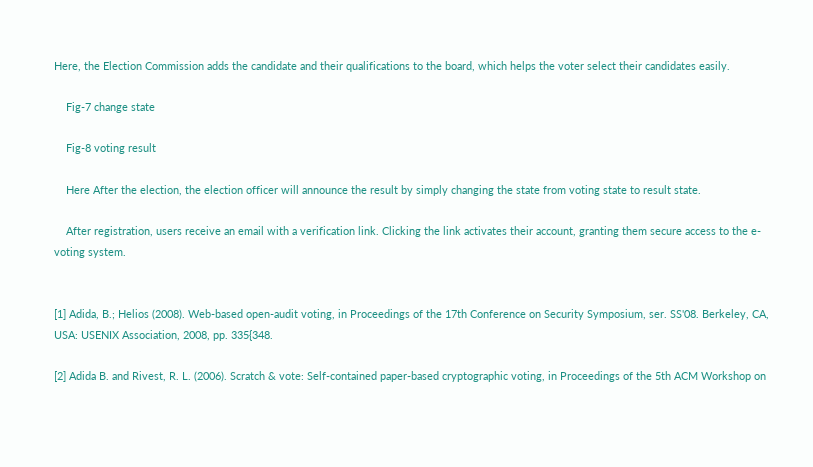Here, the Election Commission adds the candidate and their qualifications to the board, which helps the voter select their candidates easily.

    Fig-7 change state

    Fig-8 voting result

    Here After the election, the election officer will announce the result by simply changing the state from voting state to result state.

    After registration, users receive an email with a verification link. Clicking the link activates their account, granting them secure access to the e-voting system.


[1] Adida, B.; Helios (2008). Web-based open-audit voting, in Proceedings of the 17th Conference on Security Symposium, ser. SS'08. Berkeley, CA, USA: USENIX Association, 2008, pp. 335{348.

[2] Adida B. and Rivest, R. L. (2006). Scratch & vote: Self-contained paper-based cryptographic voting, in Proceedings of the 5th ACM Workshop on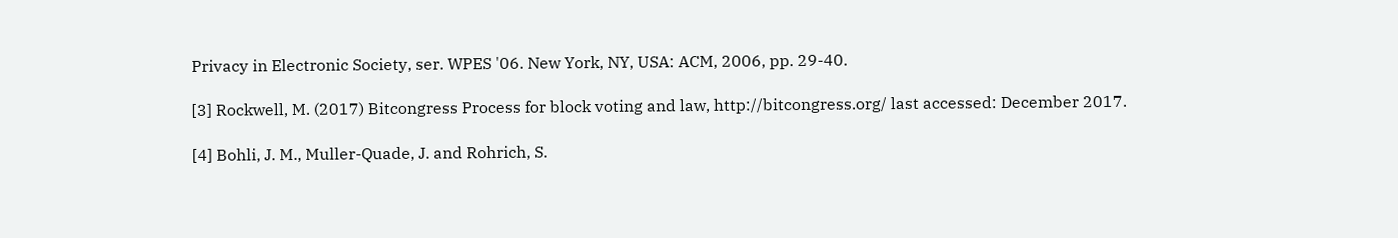Privacy in Electronic Society, ser. WPES '06. New York, NY, USA: ACM, 2006, pp. 29-40.

[3] Rockwell, M. (2017) Bitcongress Process for block voting and law, http://bitcongress.org/ last accessed: December 2017.

[4] Bohli, J. M., Muller-Quade, J. and Rohrich, S.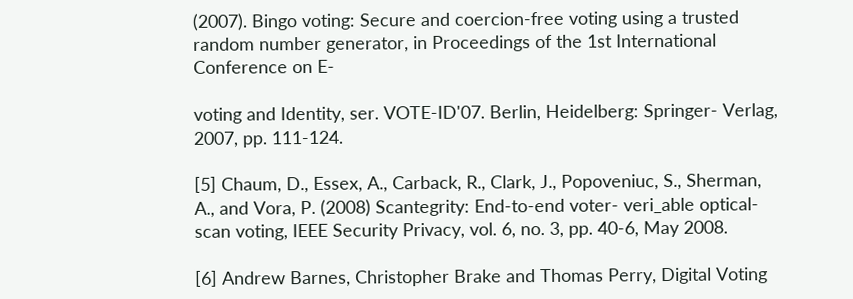(2007). Bingo voting: Secure and coercion-free voting using a trusted random number generator, in Proceedings of the 1st International Conference on E-

voting and Identity, ser. VOTE-ID'07. Berlin, Heidelberg: Springer- Verlag, 2007, pp. 111-124.

[5] Chaum, D., Essex, A., Carback, R., Clark, J., Popoveniuc, S., Sherman, A., and Vora, P. (2008) Scantegrity: End-to-end voter- veri_able optical- scan voting, IEEE Security Privacy, vol. 6, no. 3, pp. 40-6, May 2008.

[6] Andrew Barnes, Christopher Brake and Thomas Perry, Digital Voting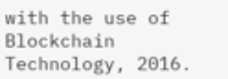with the use of Blockchain Technology, 2016.